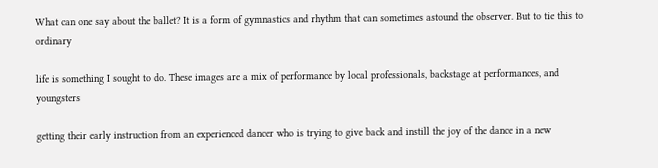What can one say about the ballet? It is a form of gymnastics and rhythm that can sometimes astound the observer. But to tie this to ordinary

life is something I sought to do. These images are a mix of performance by local professionals, backstage at performances, and youngsters

getting their early instruction from an experienced dancer who is trying to give back and instill the joy of the dance in a new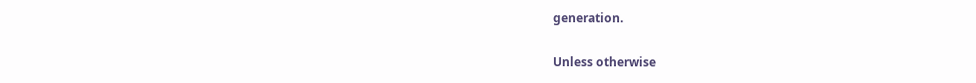generation.

Unless otherwise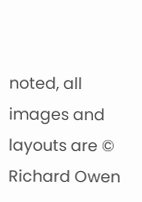noted, all images and layouts are © Richard Owen